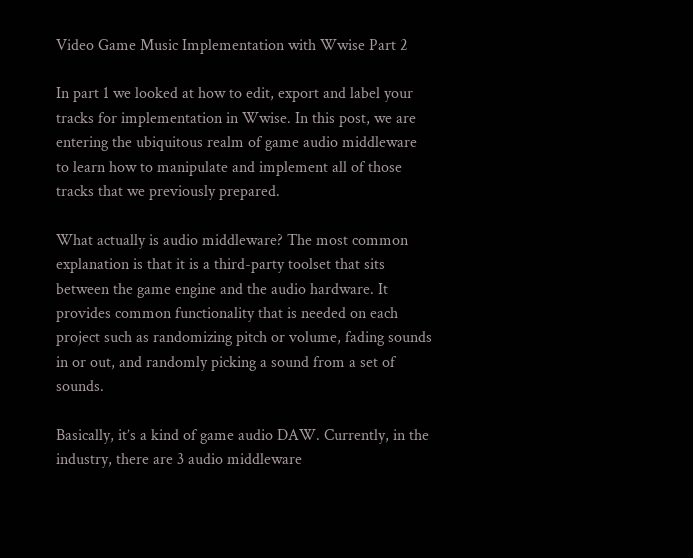Video Game Music Implementation with Wwise Part 2

In part 1 we looked at how to edit, export and label your tracks for implementation in Wwise. In this post, we are entering the ubiquitous realm of game audio middleware to learn how to manipulate and implement all of those tracks that we previously prepared.

What actually is audio middleware? The most common explanation is that it is a third-party toolset that sits between the game engine and the audio hardware. It provides common functionality that is needed on each project such as randomizing pitch or volume, fading sounds in or out, and randomly picking a sound from a set of sounds.

Basically, it’s a kind of game audio DAW. Currently, in the industry, there are 3 audio middleware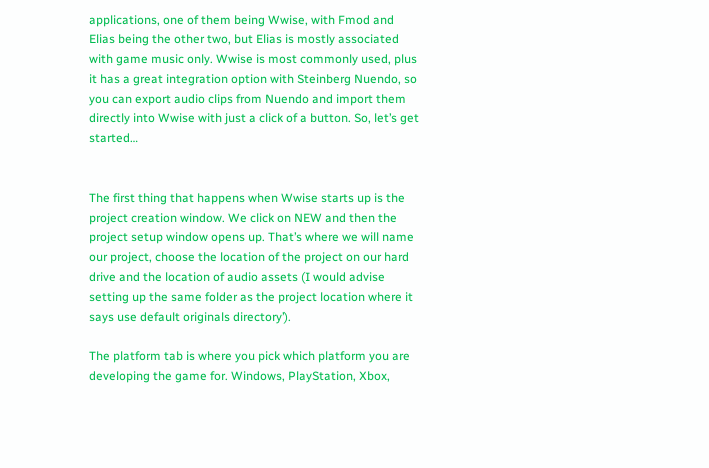applications, one of them being Wwise, with Fmod and Elias being the other two, but Elias is mostly associated with game music only. Wwise is most commonly used, plus it has a great integration option with Steinberg Nuendo, so you can export audio clips from Nuendo and import them directly into Wwise with just a click of a button. So, let’s get started…


The first thing that happens when Wwise starts up is the project creation window. We click on NEW and then the project setup window opens up. That’s where we will name our project, choose the location of the project on our hard drive and the location of audio assets (I would advise setting up the same folder as the project location where it says use default originals directory’).

The platform tab is where you pick which platform you are developing the game for. Windows, PlayStation, Xbox,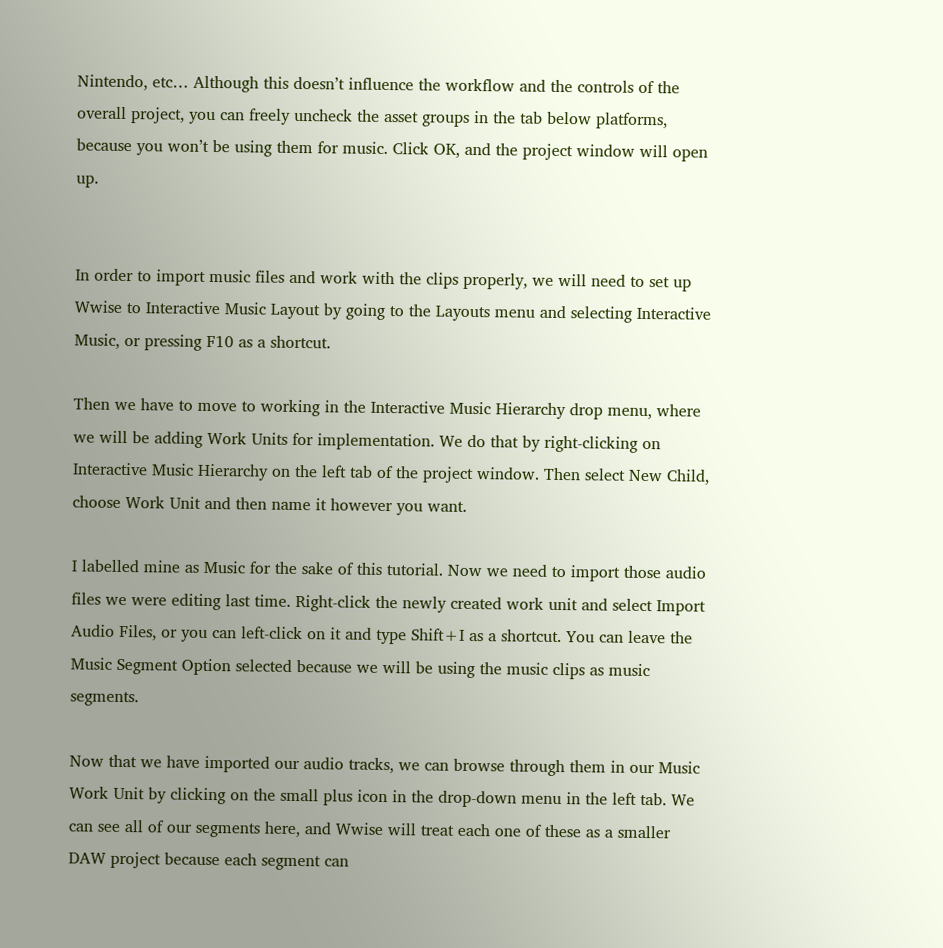Nintendo, etc… Although this doesn’t influence the workflow and the controls of the overall project, you can freely uncheck the asset groups in the tab below platforms, because you won’t be using them for music. Click OK, and the project window will open up.


In order to import music files and work with the clips properly, we will need to set up Wwise to Interactive Music Layout by going to the Layouts menu and selecting Interactive Music, or pressing F10 as a shortcut.

Then we have to move to working in the Interactive Music Hierarchy drop menu, where we will be adding Work Units for implementation. We do that by right-clicking on Interactive Music Hierarchy on the left tab of the project window. Then select New Child, choose Work Unit and then name it however you want.

I labelled mine as Music for the sake of this tutorial. Now we need to import those audio files we were editing last time. Right-click the newly created work unit and select Import Audio Files, or you can left-click on it and type Shift+I as a shortcut. You can leave the Music Segment Option selected because we will be using the music clips as music segments.

Now that we have imported our audio tracks, we can browse through them in our Music Work Unit by clicking on the small plus icon in the drop-down menu in the left tab. We can see all of our segments here, and Wwise will treat each one of these as a smaller DAW project because each segment can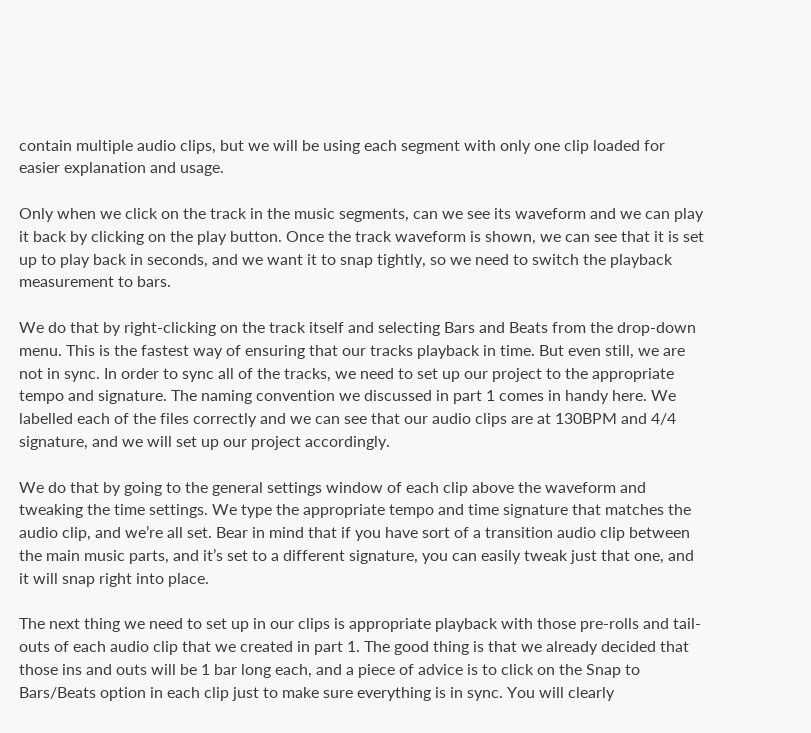contain multiple audio clips, but we will be using each segment with only one clip loaded for easier explanation and usage.

Only when we click on the track in the music segments, can we see its waveform and we can play it back by clicking on the play button. Once the track waveform is shown, we can see that it is set up to play back in seconds, and we want it to snap tightly, so we need to switch the playback measurement to bars.

We do that by right-clicking on the track itself and selecting Bars and Beats from the drop-down menu. This is the fastest way of ensuring that our tracks playback in time. But even still, we are not in sync. In order to sync all of the tracks, we need to set up our project to the appropriate tempo and signature. The naming convention we discussed in part 1 comes in handy here. We labelled each of the files correctly and we can see that our audio clips are at 130BPM and 4/4 signature, and we will set up our project accordingly.

We do that by going to the general settings window of each clip above the waveform and tweaking the time settings. We type the appropriate tempo and time signature that matches the audio clip, and we’re all set. Bear in mind that if you have sort of a transition audio clip between the main music parts, and it’s set to a different signature, you can easily tweak just that one, and it will snap right into place.

The next thing we need to set up in our clips is appropriate playback with those pre-rolls and tail-outs of each audio clip that we created in part 1. The good thing is that we already decided that those ins and outs will be 1 bar long each, and a piece of advice is to click on the Snap to Bars/Beats option in each clip just to make sure everything is in sync. You will clearly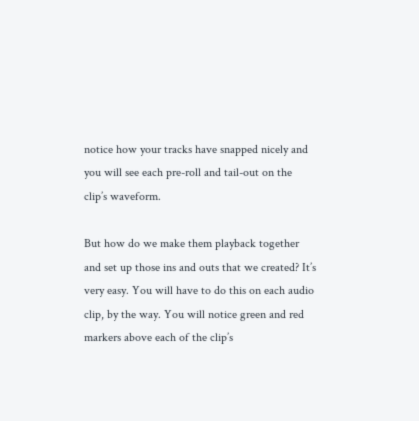notice how your tracks have snapped nicely and you will see each pre-roll and tail-out on the clip’s waveform.

But how do we make them playback together and set up those ins and outs that we created? It’s very easy. You will have to do this on each audio clip, by the way. You will notice green and red markers above each of the clip’s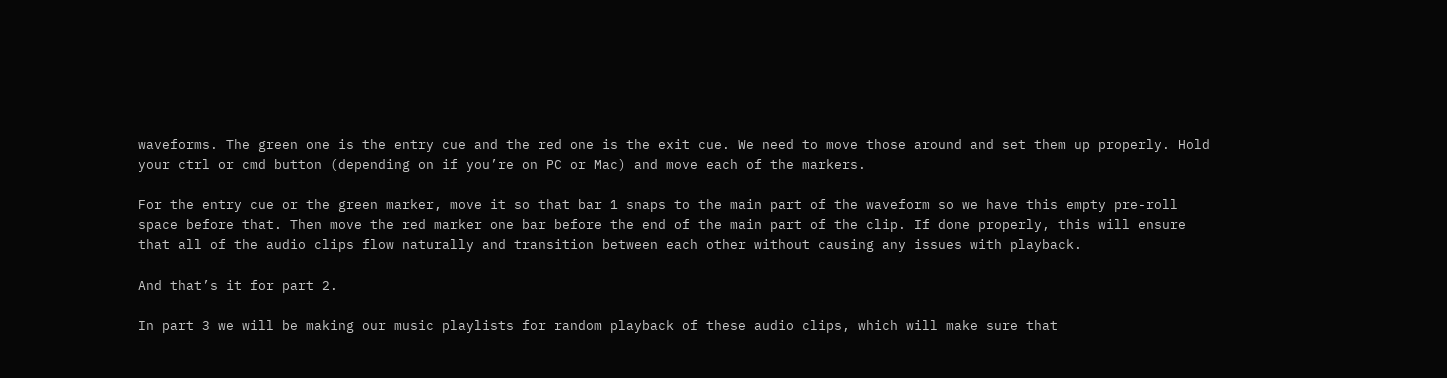waveforms. The green one is the entry cue and the red one is the exit cue. We need to move those around and set them up properly. Hold your ctrl or cmd button (depending on if you’re on PC or Mac) and move each of the markers.

For the entry cue or the green marker, move it so that bar 1 snaps to the main part of the waveform so we have this empty pre-roll space before that. Then move the red marker one bar before the end of the main part of the clip. If done properly, this will ensure that all of the audio clips flow naturally and transition between each other without causing any issues with playback.

And that’s it for part 2.

In part 3 we will be making our music playlists for random playback of these audio clips, which will make sure that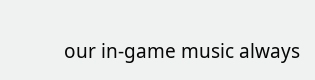our in-game music always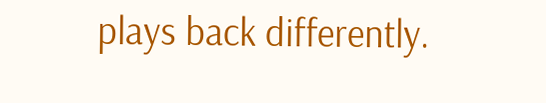plays back differently.